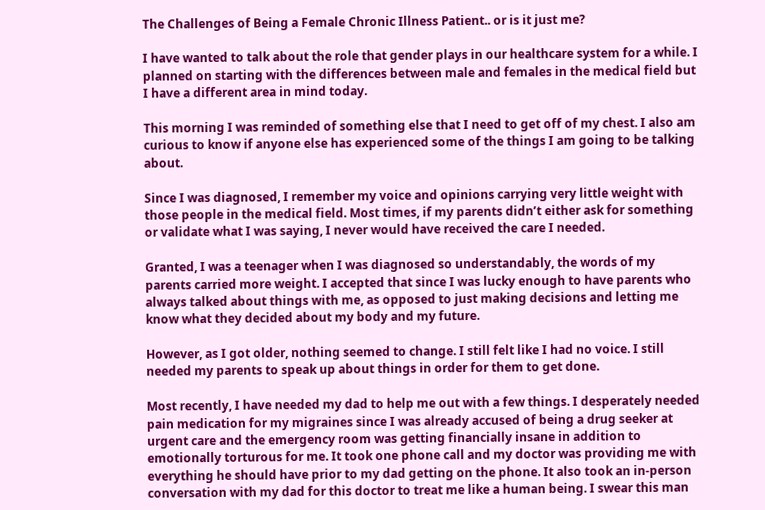The Challenges of Being a Female Chronic Illness Patient.. or is it just me?

I have wanted to talk about the role that gender plays in our healthcare system for a while. I planned on starting with the differences between male and females in the medical field but I have a different area in mind today.

This morning I was reminded of something else that I need to get off of my chest. I also am curious to know if anyone else has experienced some of the things I am going to be talking about.

Since I was diagnosed, I remember my voice and opinions carrying very little weight with those people in the medical field. Most times, if my parents didn’t either ask for something or validate what I was saying, I never would have received the care I needed.

Granted, I was a teenager when I was diagnosed so understandably, the words of my parents carried more weight. I accepted that since I was lucky enough to have parents who always talked about things with me, as opposed to just making decisions and letting me know what they decided about my body and my future.

However, as I got older, nothing seemed to change. I still felt like I had no voice. I still needed my parents to speak up about things in order for them to get done.

Most recently, I have needed my dad to help me out with a few things. I desperately needed pain medication for my migraines since I was already accused of being a drug seeker at urgent care and the emergency room was getting financially insane in addition to emotionally torturous for me. It took one phone call and my doctor was providing me with everything he should have prior to my dad getting on the phone. It also took an in-person conversation with my dad for this doctor to treat me like a human being. I swear this man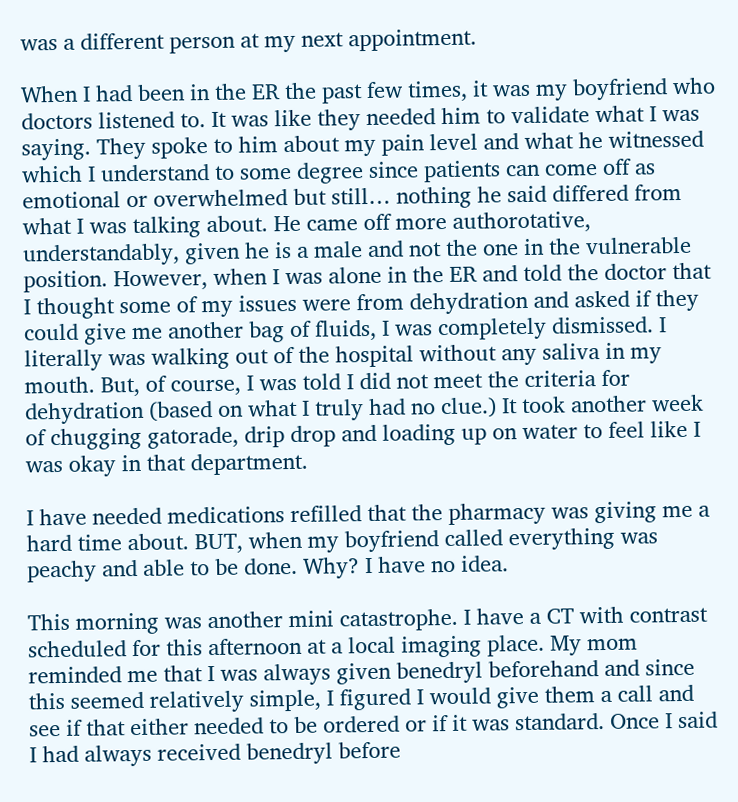was a different person at my next appointment.

When I had been in the ER the past few times, it was my boyfriend who doctors listened to. It was like they needed him to validate what I was saying. They spoke to him about my pain level and what he witnessed which I understand to some degree since patients can come off as emotional or overwhelmed but still… nothing he said differed from what I was talking about. He came off more authorotative, understandably, given he is a male and not the one in the vulnerable position. However, when I was alone in the ER and told the doctor that I thought some of my issues were from dehydration and asked if they could give me another bag of fluids, I was completely dismissed. I literally was walking out of the hospital without any saliva in my mouth. But, of course, I was told I did not meet the criteria for dehydration (based on what I truly had no clue.) It took another week of chugging gatorade, drip drop and loading up on water to feel like I was okay in that department.

I have needed medications refilled that the pharmacy was giving me a hard time about. BUT, when my boyfriend called everything was peachy and able to be done. Why? I have no idea.

This morning was another mini catastrophe. I have a CT with contrast scheduled for this afternoon at a local imaging place. My mom reminded me that I was always given benedryl beforehand and since this seemed relatively simple, I figured I would give them a call and see if that either needed to be ordered or if it was standard. Once I said I had always received benedryl before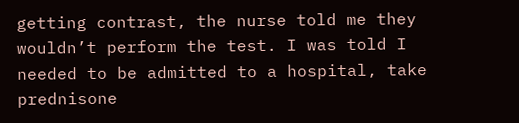getting contrast, the nurse told me they wouldn’t perform the test. I was told I needed to be admitted to a hospital, take prednisone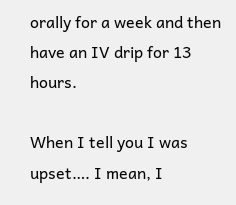orally for a week and then have an IV drip for 13 hours.

When I tell you I was upset…. I mean, I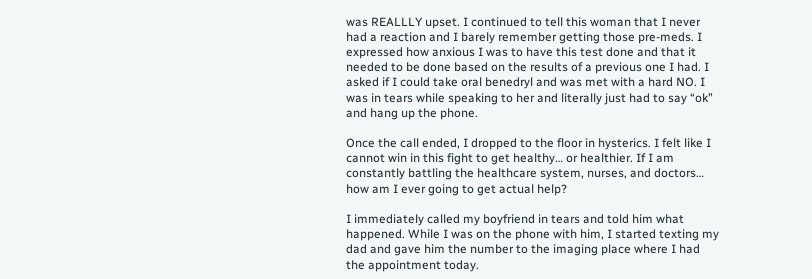was REALLLY upset. I continued to tell this woman that I never had a reaction and I barely remember getting those pre-meds. I expressed how anxious I was to have this test done and that it needed to be done based on the results of a previous one I had. I asked if I could take oral benedryl and was met with a hard NO. I was in tears while speaking to her and literally just had to say “ok” and hang up the phone.

Once the call ended, I dropped to the floor in hysterics. I felt like I cannot win in this fight to get healthy… or healthier. If I am constantly battling the healthcare system, nurses, and doctors… how am I ever going to get actual help?

I immediately called my boyfriend in tears and told him what happened. While I was on the phone with him, I started texting my dad and gave him the number to the imaging place where I had the appointment today.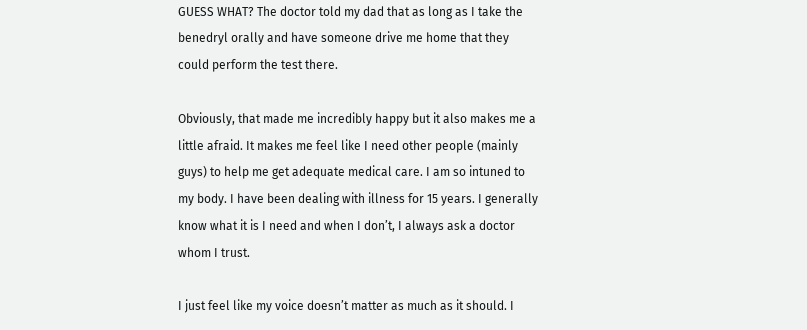GUESS WHAT? The doctor told my dad that as long as I take the benedryl orally and have someone drive me home that they could perform the test there.

Obviously, that made me incredibly happy but it also makes me a little afraid. It makes me feel like I need other people (mainly guys) to help me get adequate medical care. I am so intuned to my body. I have been dealing with illness for 15 years. I generally know what it is I need and when I don’t, I always ask a doctor whom I trust.

I just feel like my voice doesn’t matter as much as it should. I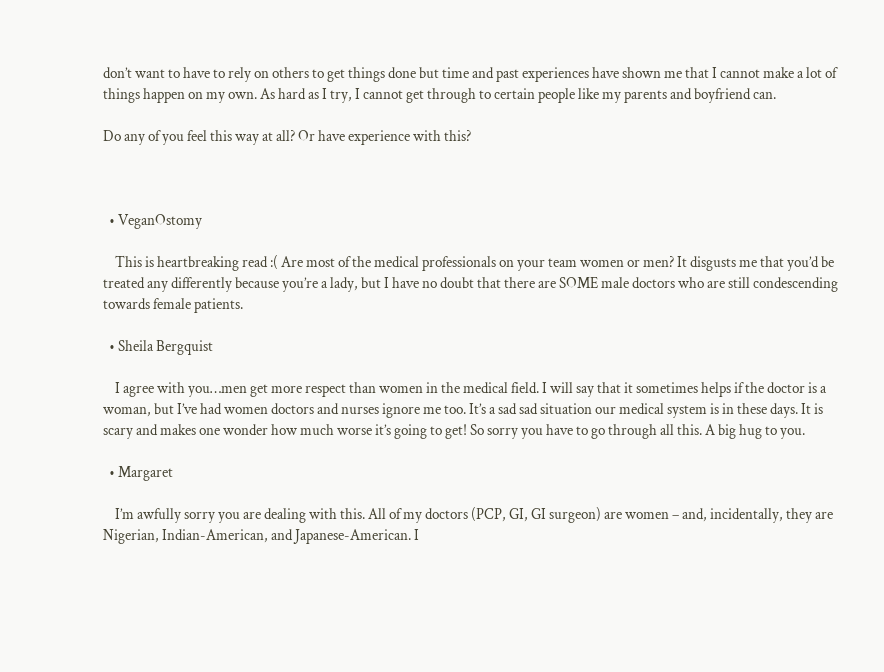don’t want to have to rely on others to get things done but time and past experiences have shown me that I cannot make a lot of things happen on my own. As hard as I try, I cannot get through to certain people like my parents and boyfriend can.

Do any of you feel this way at all? Or have experience with this?



  • VeganOstomy

    This is heartbreaking read :( Are most of the medical professionals on your team women or men? It disgusts me that you’d be treated any differently because you’re a lady, but I have no doubt that there are SOME male doctors who are still condescending towards female patients.

  • Sheila Bergquist

    I agree with you…men get more respect than women in the medical field. I will say that it sometimes helps if the doctor is a woman, but I’ve had women doctors and nurses ignore me too. It’s a sad sad situation our medical system is in these days. It is scary and makes one wonder how much worse it’s going to get! So sorry you have to go through all this. A big hug to you.

  • Margaret

    I’m awfully sorry you are dealing with this. All of my doctors (PCP, GI, GI surgeon) are women – and, incidentally, they are Nigerian, Indian-American, and Japanese-American. I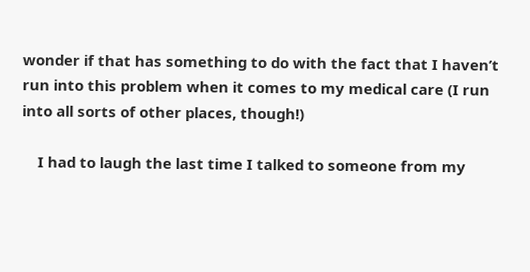wonder if that has something to do with the fact that I haven’t run into this problem when it comes to my medical care (I run into all sorts of other places, though!)

    I had to laugh the last time I talked to someone from my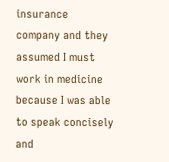insurance company and they assumed I must work in medicine because I was able to speak concisely and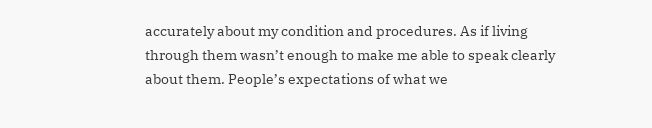accurately about my condition and procedures. As if living through them wasn’t enough to make me able to speak clearly about them. People’s expectations of what we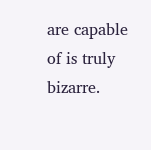are capable of is truly bizarre.